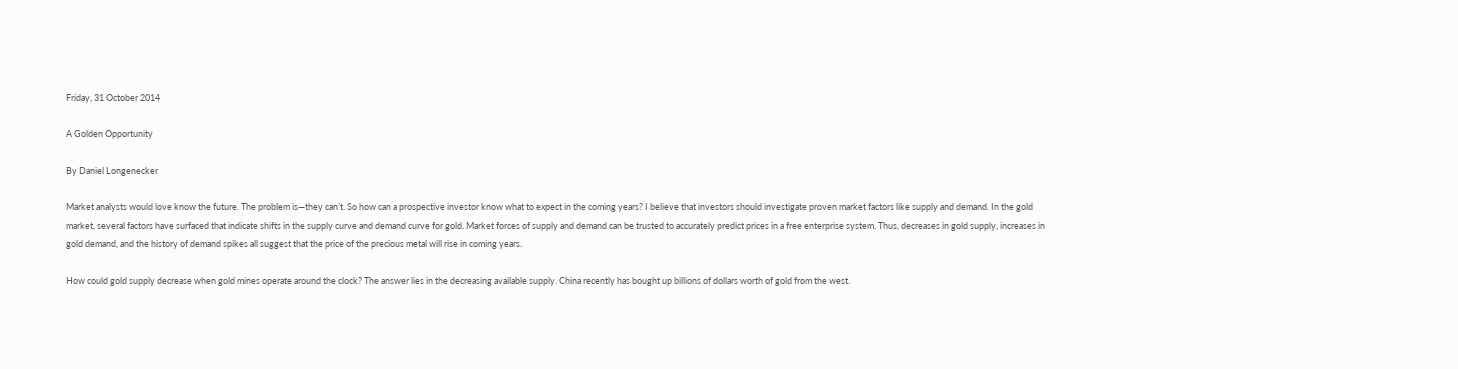Friday, 31 October 2014

A Golden Opportunity

By Daniel Longenecker

Market analysts would love know the future. The problem is—they can’t. So how can a prospective investor know what to expect in the coming years? I believe that investors should investigate proven market factors like supply and demand. In the gold market, several factors have surfaced that indicate shifts in the supply curve and demand curve for gold. Market forces of supply and demand can be trusted to accurately predict prices in a free enterprise system. Thus, decreases in gold supply, increases in gold demand, and the history of demand spikes all suggest that the price of the precious metal will rise in coming years.

How could gold supply decrease when gold mines operate around the clock? The answer lies in the decreasing available supply. China recently has bought up billions of dollars worth of gold from the west.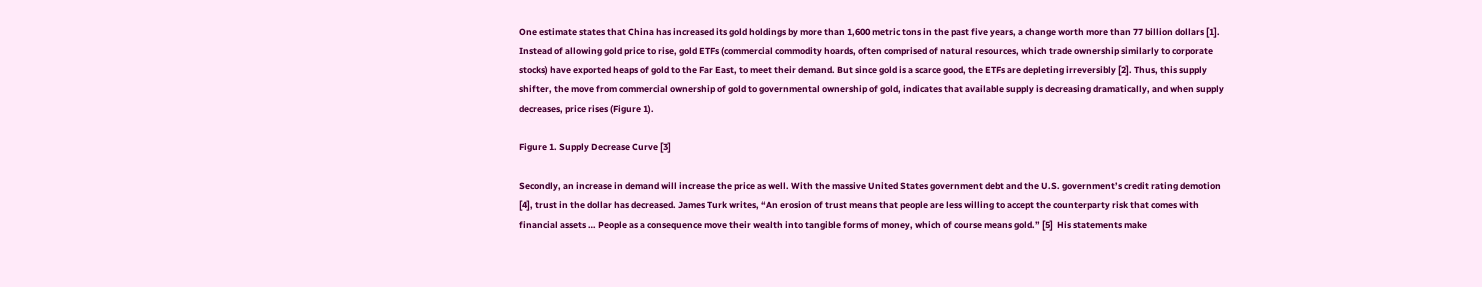One estimate states that China has increased its gold holdings by more than 1,600 metric tons in the past five years, a change worth more than 77 billion dollars [1]. Instead of allowing gold price to rise, gold ETFs (commercial commodity hoards, often comprised of natural resources, which trade ownership similarly to corporate stocks) have exported heaps of gold to the Far East, to meet their demand. But since gold is a scarce good, the ETFs are depleting irreversibly [2]. Thus, this supply shifter, the move from commercial ownership of gold to governmental ownership of gold, indicates that available supply is decreasing dramatically, and when supply decreases, price rises (Figure 1).

Figure 1. Supply Decrease Curve [3]

Secondly, an increase in demand will increase the price as well. With the massive United States government debt and the U.S. government’s credit rating demotion [4], trust in the dollar has decreased. James Turk writes, “An erosion of trust means that people are less willing to accept the counterparty risk that comes with financial assets … People as a consequence move their wealth into tangible forms of money, which of course means gold.” [5]  His statements make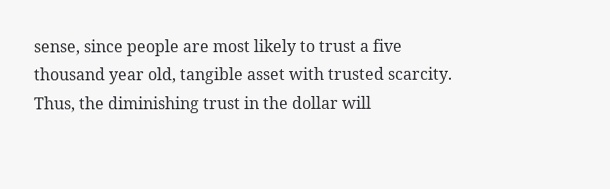sense, since people are most likely to trust a five thousand year old, tangible asset with trusted scarcity. Thus, the diminishing trust in the dollar will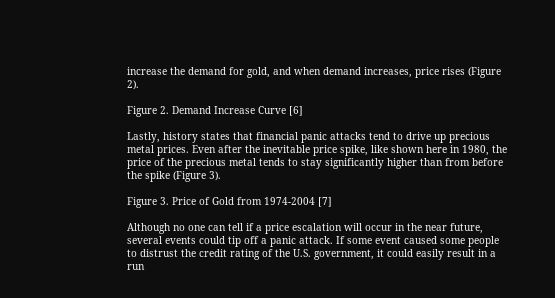increase the demand for gold, and when demand increases, price rises (Figure 2).

Figure 2. Demand Increase Curve [6]

Lastly, history states that financial panic attacks tend to drive up precious metal prices. Even after the inevitable price spike, like shown here in 1980, the price of the precious metal tends to stay significantly higher than from before the spike (Figure 3).

Figure 3. Price of Gold from 1974-2004 [7]

Although no one can tell if a price escalation will occur in the near future, several events could tip off a panic attack. If some event caused some people to distrust the credit rating of the U.S. government, it could easily result in a run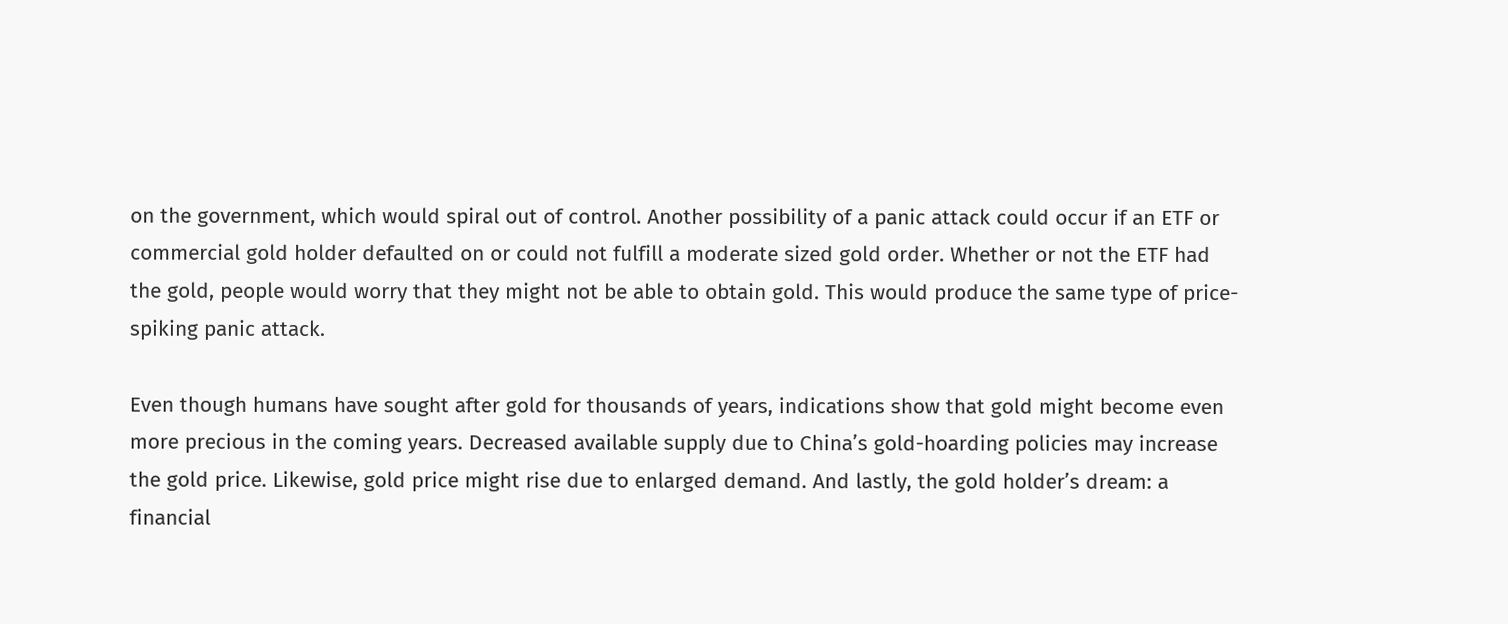on the government, which would spiral out of control. Another possibility of a panic attack could occur if an ETF or commercial gold holder defaulted on or could not fulfill a moderate sized gold order. Whether or not the ETF had the gold, people would worry that they might not be able to obtain gold. This would produce the same type of price-spiking panic attack.

Even though humans have sought after gold for thousands of years, indications show that gold might become even more precious in the coming years. Decreased available supply due to China’s gold-hoarding policies may increase the gold price. Likewise, gold price might rise due to enlarged demand. And lastly, the gold holder’s dream: a financial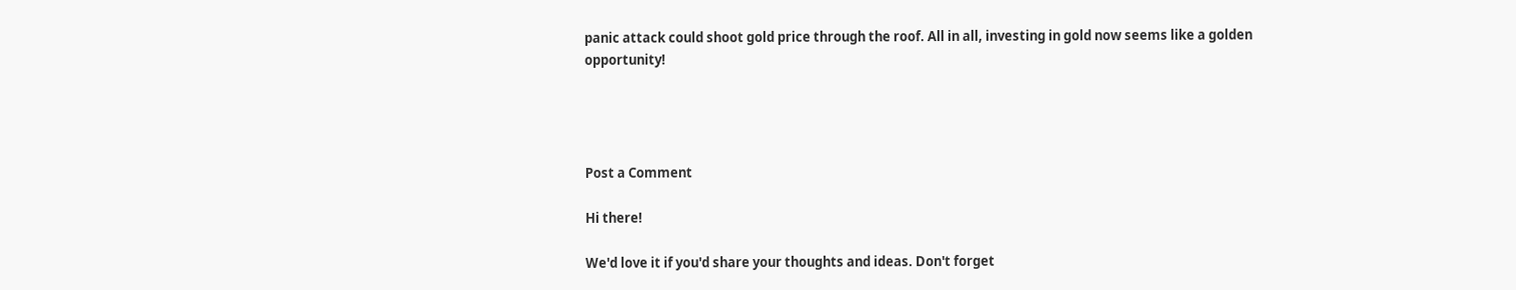panic attack could shoot gold price through the roof. All in all, investing in gold now seems like a golden opportunity!




Post a Comment

Hi there!

We'd love it if you'd share your thoughts and ideas. Don't forget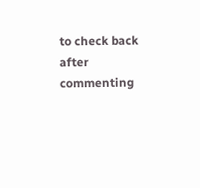to check back after commenting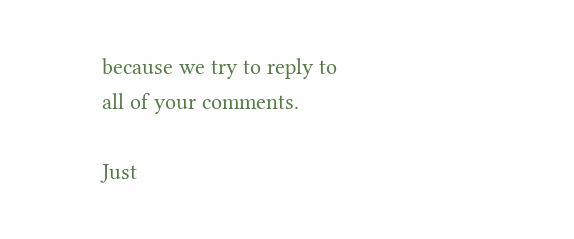because we try to reply to all of your comments.

Just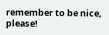remember to be nice, please!